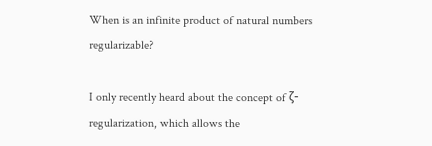When is an infinite product of natural numbers regularizable?

I only recently heard about the concept of ζ-regularization, which allows the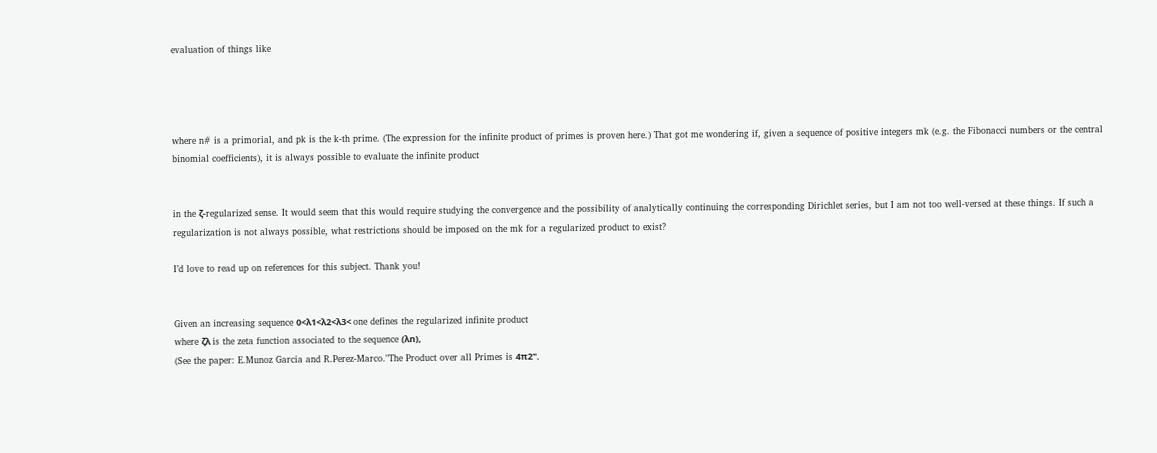evaluation of things like




where n# is a primorial, and pk is the k-th prime. (The expression for the infinite product of primes is proven here.) That got me wondering if, given a sequence of positive integers mk (e.g. the Fibonacci numbers or the central binomial coefficients), it is always possible to evaluate the infinite product


in the ζ-regularized sense. It would seem that this would require studying the convergence and the possibility of analytically continuing the corresponding Dirichlet series, but I am not too well-versed at these things. If such a regularization is not always possible, what restrictions should be imposed on the mk for a regularized product to exist?

I’d love to read up on references for this subject. Thank you!


Given an increasing sequence 0<λ1<λ2<λ3< one defines the regularized infinite product
where ζλ is the zeta function associated to the sequence (λn),
(See the paper: E.Munoz Garcia and R.Perez-Marco."The Product over all Primes is 4π2".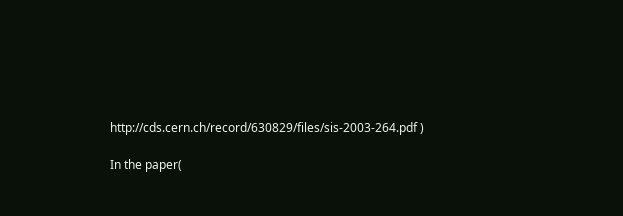http://cds.cern.ch/record/630829/files/sis-2003-264.pdf )

In the paper(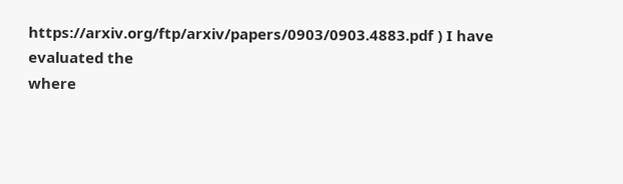https://arxiv.org/ftp/arxiv/papers/0903/0903.4883.pdf ) I have evaluated the
where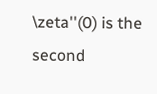\zeta''(0) is the second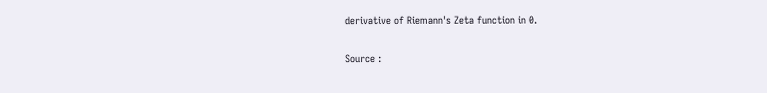derivative of Riemann's Zeta function in 0.

Source :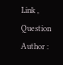Link , Question Author :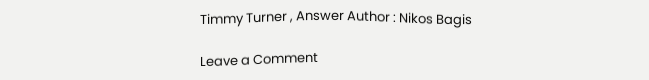Timmy Turner , Answer Author : Nikos Bagis

Leave a Comment